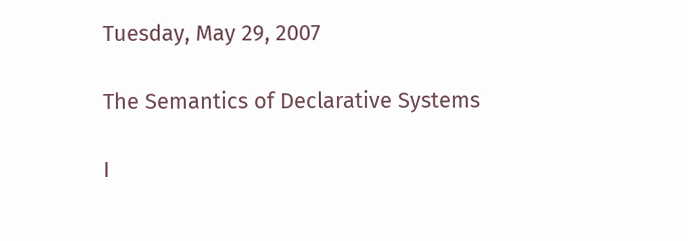Tuesday, May 29, 2007

The Semantics of Declarative Systems

I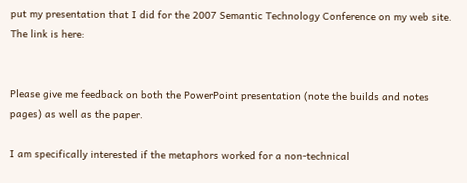put my presentation that I did for the 2007 Semantic Technology Conference on my web site. The link is here:


Please give me feedback on both the PowerPoint presentation (note the builds and notes pages) as well as the paper.

I am specifically interested if the metaphors worked for a non-technical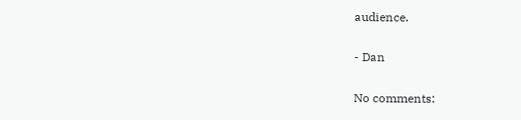audience.

- Dan

No comments: